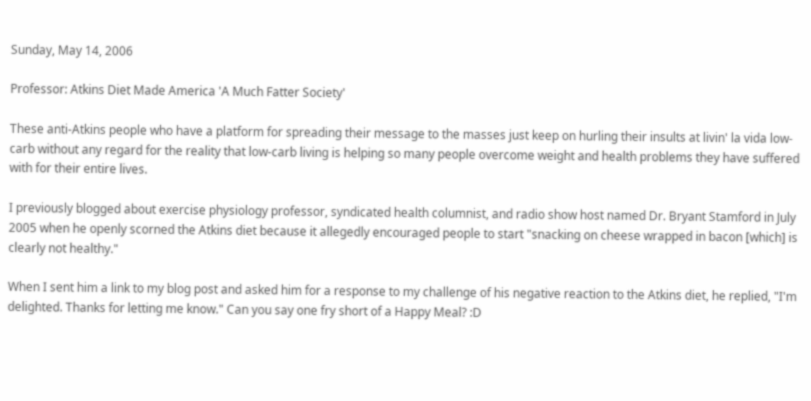Sunday, May 14, 2006

Professor: Atkins Diet Made America 'A Much Fatter Society'

These anti-Atkins people who have a platform for spreading their message to the masses just keep on hurling their insults at livin' la vida low-carb without any regard for the reality that low-carb living is helping so many people overcome weight and health problems they have suffered with for their entire lives.

I previously blogged about exercise physiology professor, syndicated health columnist, and radio show host named Dr. Bryant Stamford in July 2005 when he openly scorned the Atkins diet because it allegedly encouraged people to start "snacking on cheese wrapped in bacon [which] is clearly not healthy."

When I sent him a link to my blog post and asked him for a response to my challenge of his negative reaction to the Atkins diet, he replied, "I'm delighted. Thanks for letting me know." Can you say one fry short of a Happy Meal? :D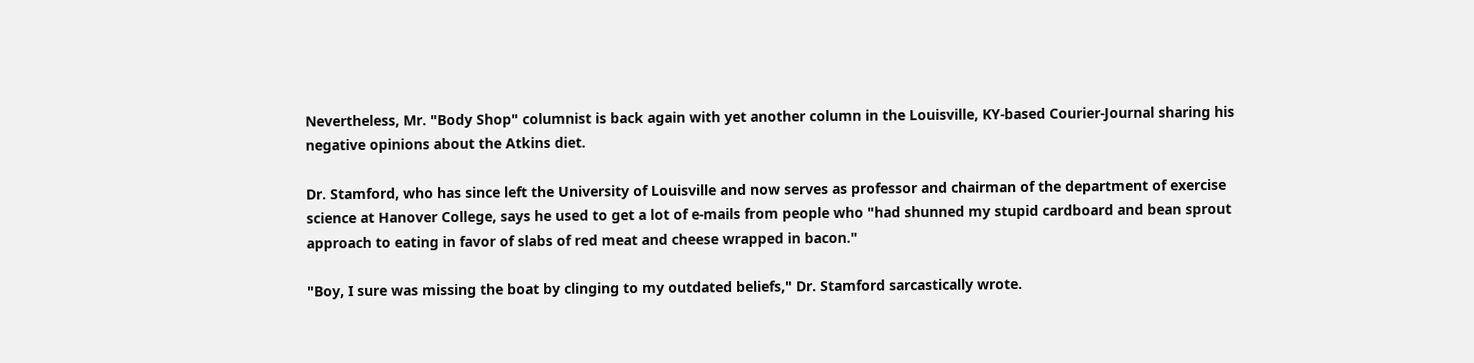Nevertheless, Mr. "Body Shop" columnist is back again with yet another column in the Louisville, KY-based Courier-Journal sharing his negative opinions about the Atkins diet.

Dr. Stamford, who has since left the University of Louisville and now serves as professor and chairman of the department of exercise science at Hanover College, says he used to get a lot of e-mails from people who "had shunned my stupid cardboard and bean sprout approach to eating in favor of slabs of red meat and cheese wrapped in bacon."

"Boy, I sure was missing the boat by clinging to my outdated beliefs," Dr. Stamford sarcastically wrote.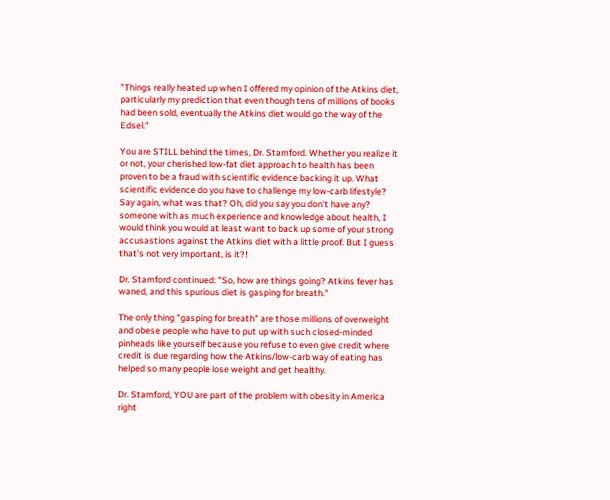"Things really heated up when I offered my opinion of the Atkins diet, particularly my prediction that even though tens of millions of books had been sold, eventually the Atkins diet would go the way of the Edsel."

You are STILL behind the times, Dr. Stamford. Whether you realize it or not, your cherished low-fat diet approach to health has been proven to be a fraud with scientific evidence backing it up. What scientific evidence do you have to challenge my low-carb lifestyle? Say again, what was that? Oh, did you say you don't have any? someone with as much experience and knowledge about health, I would think you would at least want to back up some of your strong accusastions against the Atkins diet with a little proof. But I guess that's not very important, is it?!

Dr. Stamford continued: "So, how are things going? Atkins fever has waned, and this spurious diet is gasping for breath."

The only thing "gasping for breath" are those millions of overweight and obese people who have to put up with such closed-minded pinheads like yourself because you refuse to even give credit where credit is due regarding how the Atkins/low-carb way of eating has helped so many people lose weight and get healthy.

Dr. Stamford, YOU are part of the problem with obesity in America right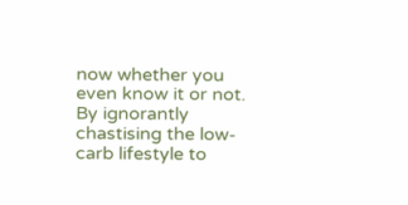now whether you even know it or not. By ignorantly chastising the low-carb lifestyle to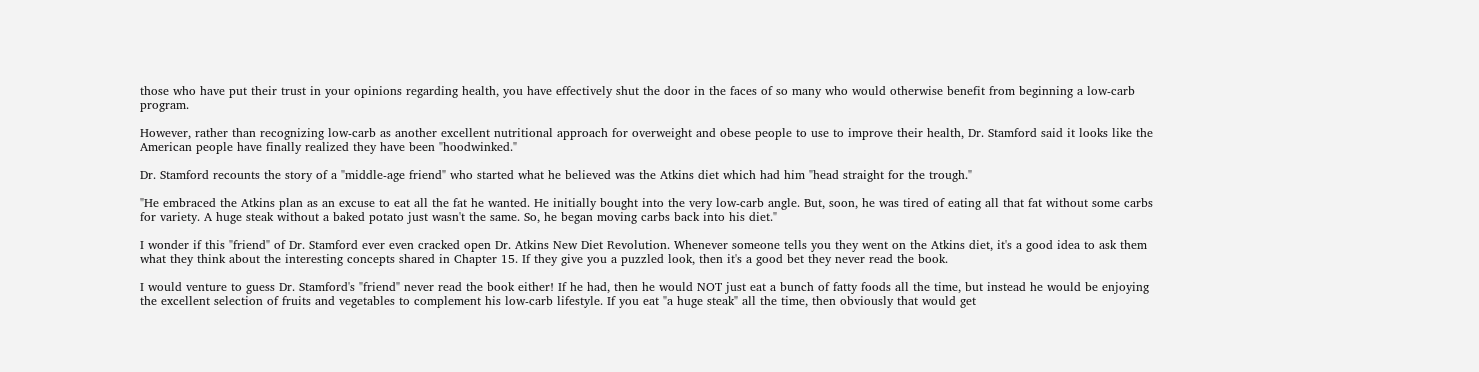those who have put their trust in your opinions regarding health, you have effectively shut the door in the faces of so many who would otherwise benefit from beginning a low-carb program.

However, rather than recognizing low-carb as another excellent nutritional approach for overweight and obese people to use to improve their health, Dr. Stamford said it looks like the American people have finally realized they have been "hoodwinked."

Dr. Stamford recounts the story of a "middle-age friend" who started what he believed was the Atkins diet which had him "head straight for the trough."

"He embraced the Atkins plan as an excuse to eat all the fat he wanted. He initially bought into the very low-carb angle. But, soon, he was tired of eating all that fat without some carbs for variety. A huge steak without a baked potato just wasn't the same. So, he began moving carbs back into his diet."

I wonder if this "friend" of Dr. Stamford ever even cracked open Dr. Atkins New Diet Revolution. Whenever someone tells you they went on the Atkins diet, it's a good idea to ask them what they think about the interesting concepts shared in Chapter 15. If they give you a puzzled look, then it's a good bet they never read the book.

I would venture to guess Dr. Stamford's "friend" never read the book either! If he had, then he would NOT just eat a bunch of fatty foods all the time, but instead he would be enjoying the excellent selection of fruits and vegetables to complement his low-carb lifestyle. If you eat "a huge steak" all the time, then obviously that would get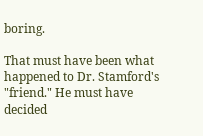boring.

That must have been what happened to Dr. Stamford's "friend." He must have decided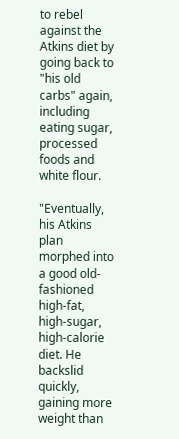to rebel against the Atkins diet by going back to "his old carbs" again, including eating sugar, processed foods and white flour.

"Eventually, his Atkins plan morphed into a good old-fashioned high-fat, high-sugar, high-calorie diet. He backslid quickly, gaining more weight than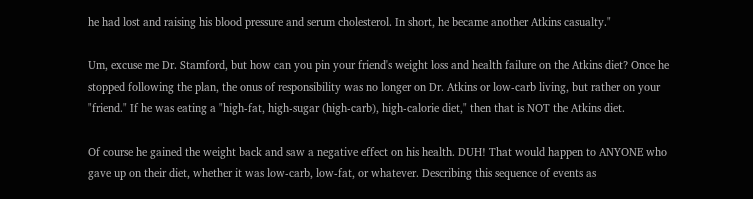he had lost and raising his blood pressure and serum cholesterol. In short, he became another Atkins casualty."

Um, excuse me Dr. Stamford, but how can you pin your friend's weight loss and health failure on the Atkins diet? Once he stopped following the plan, the onus of responsibility was no longer on Dr. Atkins or low-carb living, but rather on your "friend." If he was eating a "high-fat, high-sugar (high-carb), high-calorie diet," then that is NOT the Atkins diet.

Of course he gained the weight back and saw a negative effect on his health. DUH! That would happen to ANYONE who gave up on their diet, whether it was low-carb, low-fat, or whatever. Describing this sequence of events as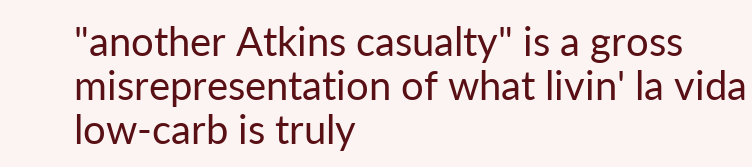"another Atkins casualty" is a gross misrepresentation of what livin' la vida low-carb is truly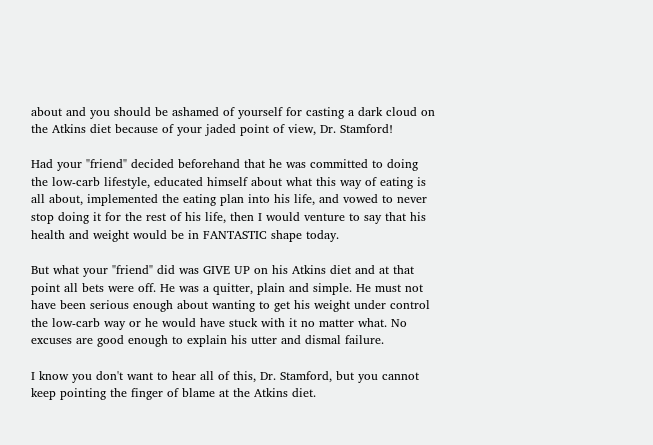about and you should be ashamed of yourself for casting a dark cloud on the Atkins diet because of your jaded point of view, Dr. Stamford!

Had your "friend" decided beforehand that he was committed to doing the low-carb lifestyle, educated himself about what this way of eating is all about, implemented the eating plan into his life, and vowed to never stop doing it for the rest of his life, then I would venture to say that his health and weight would be in FANTASTIC shape today.

But what your "friend" did was GIVE UP on his Atkins diet and at that point all bets were off. He was a quitter, plain and simple. He must not have been serious enough about wanting to get his weight under control the low-carb way or he would have stuck with it no matter what. No excuses are good enough to explain his utter and dismal failure.

I know you don't want to hear all of this, Dr. Stamford, but you cannot keep pointing the finger of blame at the Atkins diet.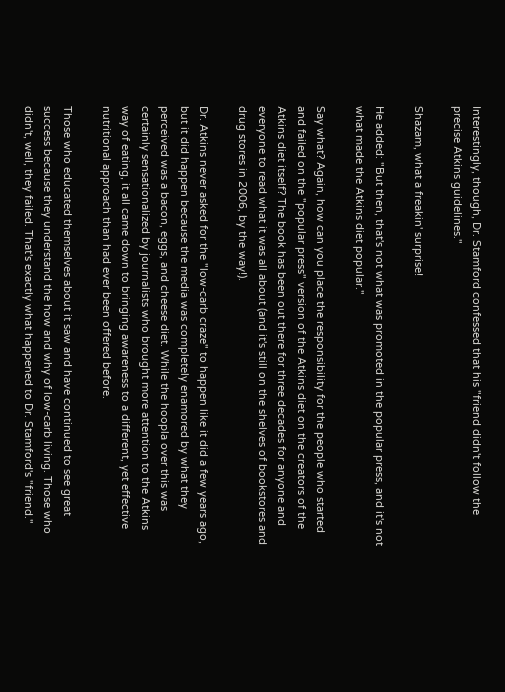Interestingly, though, Dr. Stamford confessed that his "friend didn't follow the precise Atkins guidelines."

Shazam, what a freakin' surprise!

He added: "But then, that's not what was promoted in the popular press, and it's not what made the Atkins diet popular."

Say what? Again, how can you place the responsibility for the people who started and failed on the "popular press" version of the Atkins diet on the creators of the Atkins diet itself? The book has been out there for three decades for anyone and everyone to read what it was all about (and it's still on the shelves of bookstores and drug stores in 2006, by the way!).

Dr. Atkins never asked for the "low-carb craze" to happen like it did a few years ago, but it did happen because the media was completely enamored by what they perceived was a bacon, eggs, and cheese diet. While the hoopla over this was certainly sensationalized by journalists who brought more attention to the Atkins way of eating, it all came down to bringing awareness to a different, yet effective nutritional approach than had ever been offered before.

Those who educated themselves about it saw and have continued to see great success because they understand the how and why of low-carb living. Those who didn't, well, they failed. That's exactly what happened to Dr. Stamford's "friend."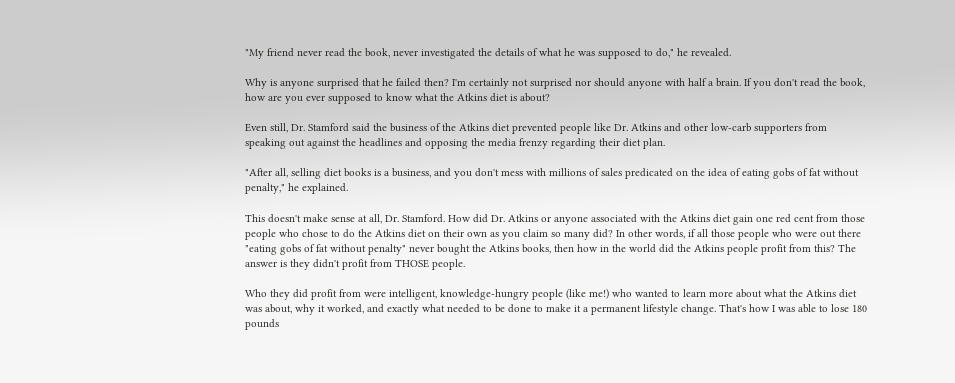"My friend never read the book, never investigated the details of what he was supposed to do," he revealed.

Why is anyone surprised that he failed then? I'm certainly not surprised nor should anyone with half a brain. If you don't read the book, how are you ever supposed to know what the Atkins diet is about?

Even still, Dr. Stamford said the business of the Atkins diet prevented people like Dr. Atkins and other low-carb supporters from speaking out against the headlines and opposing the media frenzy regarding their diet plan.

"After all, selling diet books is a business, and you don't mess with millions of sales predicated on the idea of eating gobs of fat without penalty," he explained.

This doesn't make sense at all, Dr. Stamford. How did Dr. Atkins or anyone associated with the Atkins diet gain one red cent from those people who chose to do the Atkins diet on their own as you claim so many did? In other words, if all those people who were out there "eating gobs of fat without penalty" never bought the Atkins books, then how in the world did the Atkins people profit from this? The answer is they didn't profit from THOSE people.

Who they did profit from were intelligent, knowledge-hungry people (like me!) who wanted to learn more about what the Atkins diet was about, why it worked, and exactly what needed to be done to make it a permanent lifestyle change. That's how I was able to lose 180 pounds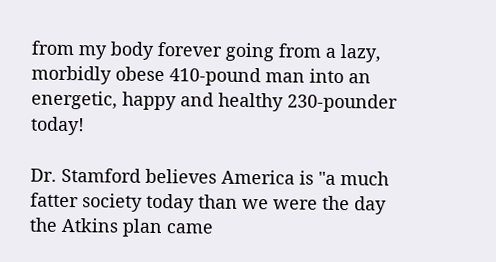from my body forever going from a lazy, morbidly obese 410-pound man into an energetic, happy and healthy 230-pounder today!

Dr. Stamford believes America is "a much fatter society today than we were the day the Atkins plan came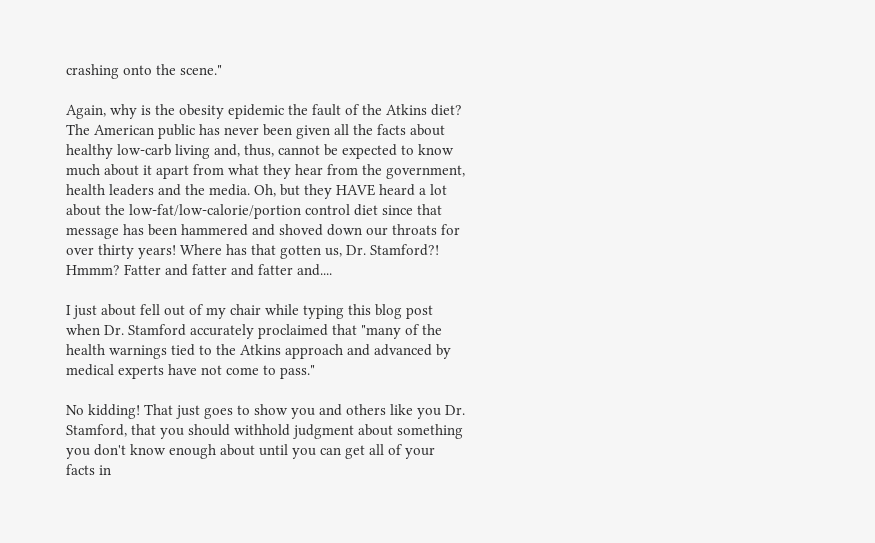crashing onto the scene."

Again, why is the obesity epidemic the fault of the Atkins diet? The American public has never been given all the facts about healthy low-carb living and, thus, cannot be expected to know much about it apart from what they hear from the government, health leaders and the media. Oh, but they HAVE heard a lot about the low-fat/low-calorie/portion control diet since that message has been hammered and shoved down our throats for over thirty years! Where has that gotten us, Dr. Stamford?! Hmmm? Fatter and fatter and fatter and....

I just about fell out of my chair while typing this blog post when Dr. Stamford accurately proclaimed that "many of the health warnings tied to the Atkins approach and advanced by medical experts have not come to pass."

No kidding! That just goes to show you and others like you Dr. Stamford, that you should withhold judgment about something you don't know enough about until you can get all of your facts in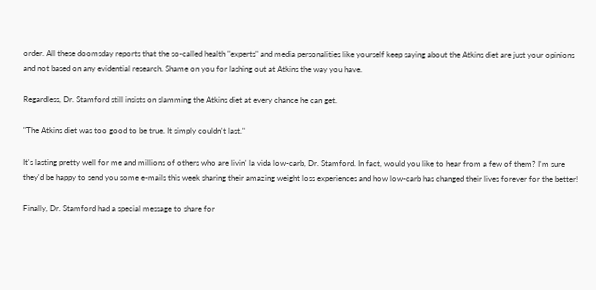order. All these doomsday reports that the so-called health "experts" and media personalities like yourself keep saying about the Atkins diet are just your opinions and not based on any evidential research. Shame on you for lashing out at Atkins the way you have.

Regardless, Dr. Stamford still insists on slamming the Atkins diet at every chance he can get.

"The Atkins diet was too good to be true. It simply couldn't last."

It's lasting pretty well for me and millions of others who are livin' la vida low-carb, Dr. Stamford. In fact, would you like to hear from a few of them? I'm sure they'd be happy to send you some e-mails this week sharing their amazing weight loss experiences and how low-carb has changed their lives forever for the better!

Finally, Dr. Stamford had a special message to share for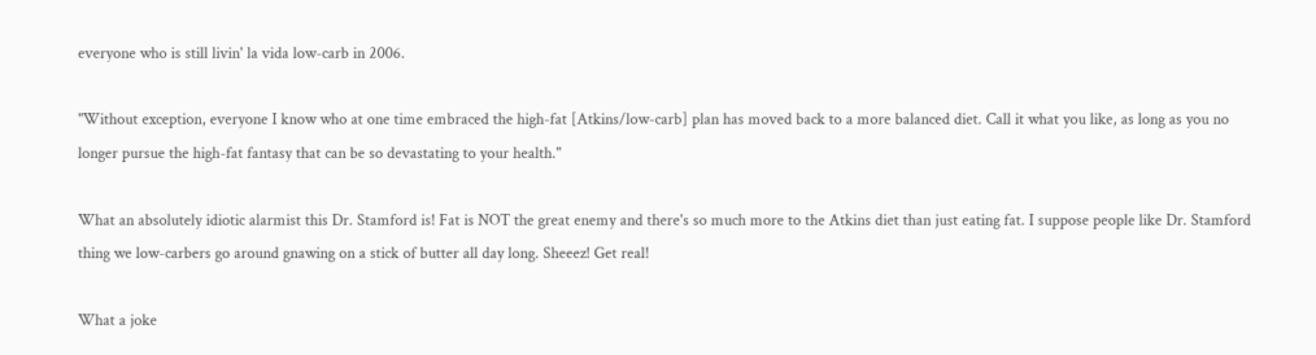everyone who is still livin' la vida low-carb in 2006.

"Without exception, everyone I know who at one time embraced the high-fat [Atkins/low-carb] plan has moved back to a more balanced diet. Call it what you like, as long as you no longer pursue the high-fat fantasy that can be so devastating to your health."

What an absolutely idiotic alarmist this Dr. Stamford is! Fat is NOT the great enemy and there's so much more to the Atkins diet than just eating fat. I suppose people like Dr. Stamford thing we low-carbers go around gnawing on a stick of butter all day long. Sheeez! Get real!

What a joke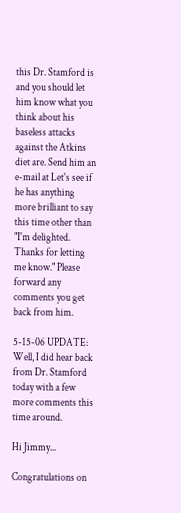this Dr. Stamford is and you should let him know what you think about his baseless attacks against the Atkins diet are. Send him an e-mail at Let's see if he has anything more brilliant to say this time other than "I'm delighted. Thanks for letting me know." Please forward any comments you get back from him.

5-15-06 UPDATE: Well, I did hear back from Dr. Stamford today with a few more comments this time around.

Hi Jimmy...

Congratulations on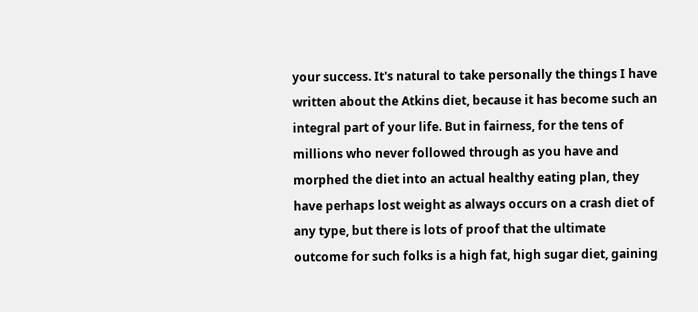your success. It's natural to take personally the things I have written about the Atkins diet, because it has become such an integral part of your life. But in fairness, for the tens of millions who never followed through as you have and morphed the diet into an actual healthy eating plan, they have perhaps lost weight as always occurs on a crash diet of any type, but there is lots of proof that the ultimate outcome for such folks is a high fat, high sugar diet, gaining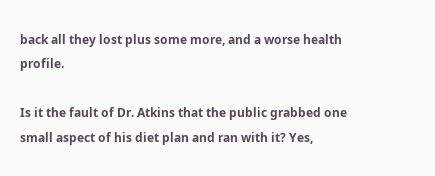back all they lost plus some more, and a worse health profile.

Is it the fault of Dr. Atkins that the public grabbed one small aspect of his diet plan and ran with it? Yes,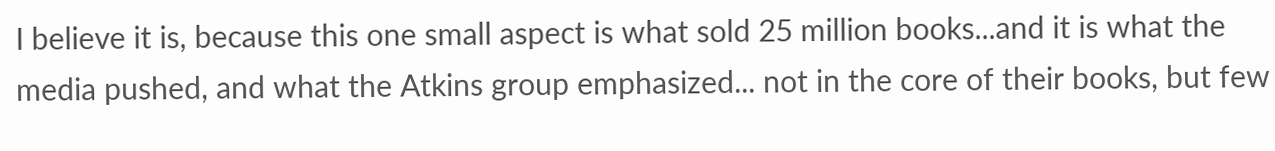I believe it is, because this one small aspect is what sold 25 million books...and it is what the media pushed, and what the Atkins group emphasized... not in the core of their books, but few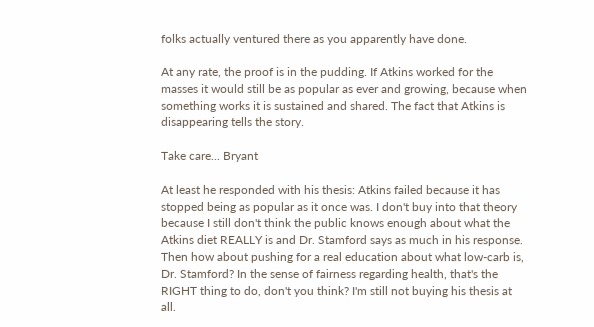folks actually ventured there as you apparently have done.

At any rate, the proof is in the pudding. If Atkins worked for the masses it would still be as popular as ever and growing, because when something works it is sustained and shared. The fact that Atkins is disappearing tells the story.

Take care... Bryant

At least he responded with his thesis: Atkins failed because it has stopped being as popular as it once was. I don't buy into that theory because I still don't think the public knows enough about what the Atkins diet REALLY is and Dr. Stamford says as much in his response. Then how about pushing for a real education about what low-carb is, Dr. Stamford? In the sense of fairness regarding health, that's the RIGHT thing to do, don't you think? I'm still not buying his thesis at all.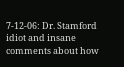7-12-06: Dr. Stamford idiot and insane comments about how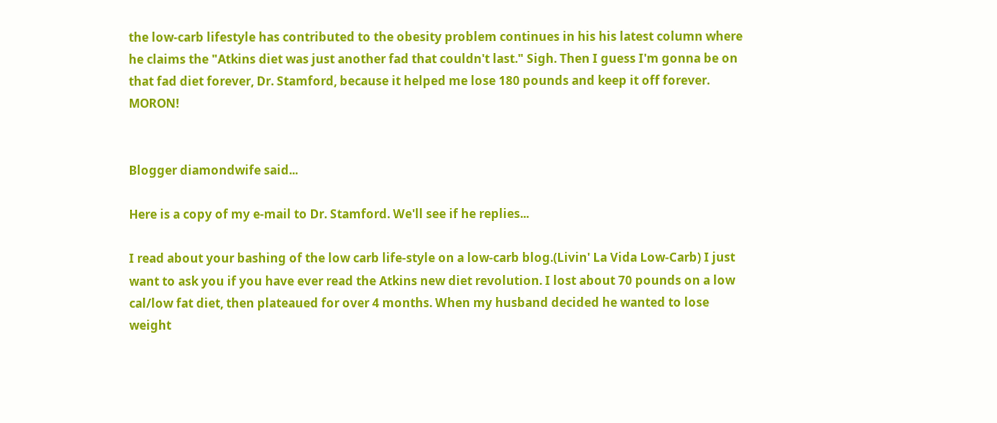the low-carb lifestyle has contributed to the obesity problem continues in his his latest column where he claims the "Atkins diet was just another fad that couldn't last." Sigh. Then I guess I'm gonna be on that fad diet forever, Dr. Stamford, because it helped me lose 180 pounds and keep it off forever. MORON!


Blogger diamondwife said...

Here is a copy of my e-mail to Dr. Stamford. We'll see if he replies...

I read about your bashing of the low carb life-style on a low-carb blog.(Livin' La Vida Low-Carb) I just want to ask you if you have ever read the Atkins new diet revolution. I lost about 70 pounds on a low cal/low fat diet, then plateaued for over 4 months. When my husband decided he wanted to lose weight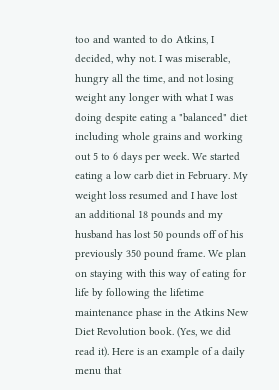too and wanted to do Atkins, I decided, why not. I was miserable, hungry all the time, and not losing weight any longer with what I was doing despite eating a "balanced" diet including whole grains and working out 5 to 6 days per week. We started eating a low carb diet in February. My weight loss resumed and I have lost an additional 18 pounds and my husband has lost 50 pounds off of his previously 350 pound frame. We plan on staying with this way of eating for life by following the lifetime maintenance phase in the Atkins New Diet Revolution book. (Yes, we did read it). Here is an example of a daily menu that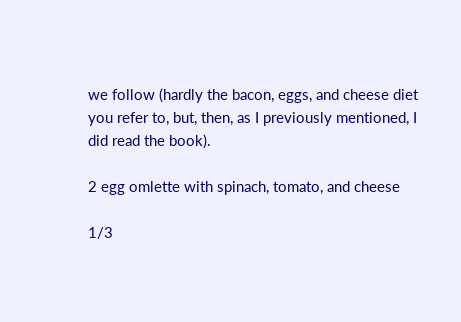we follow (hardly the bacon, eggs, and cheese diet you refer to, but, then, as I previously mentioned, I did read the book).

2 egg omlette with spinach, tomato, and cheese

1/3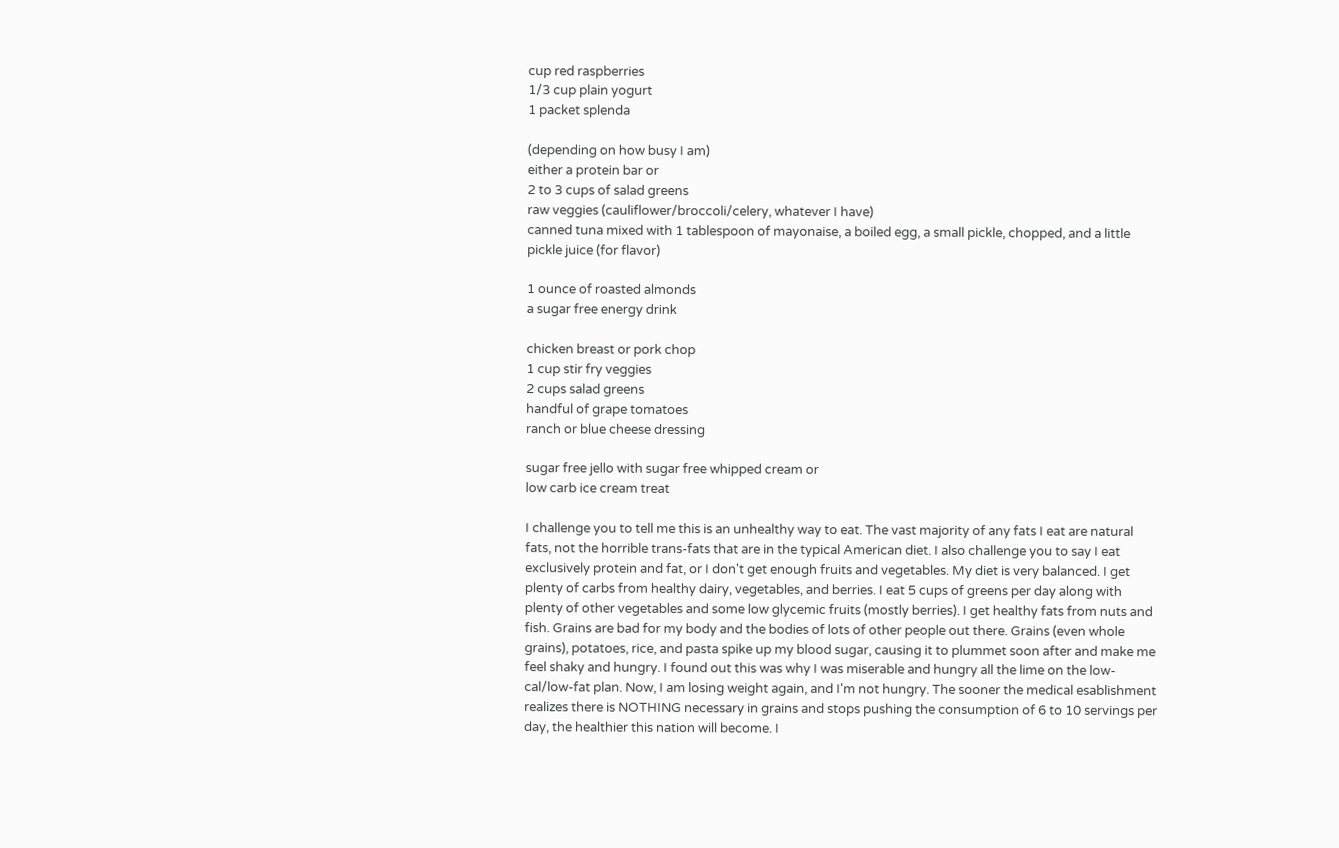cup red raspberries
1/3 cup plain yogurt
1 packet splenda

(depending on how busy I am)
either a protein bar or
2 to 3 cups of salad greens
raw veggies (cauliflower/broccoli/celery, whatever I have)
canned tuna mixed with 1 tablespoon of mayonaise, a boiled egg, a small pickle, chopped, and a little pickle juice (for flavor)

1 ounce of roasted almonds
a sugar free energy drink

chicken breast or pork chop
1 cup stir fry veggies
2 cups salad greens
handful of grape tomatoes
ranch or blue cheese dressing

sugar free jello with sugar free whipped cream or
low carb ice cream treat

I challenge you to tell me this is an unhealthy way to eat. The vast majority of any fats I eat are natural fats, not the horrible trans-fats that are in the typical American diet. I also challenge you to say I eat exclusively protein and fat, or I don't get enough fruits and vegetables. My diet is very balanced. I get plenty of carbs from healthy dairy, vegetables, and berries. I eat 5 cups of greens per day along with plenty of other vegetables and some low glycemic fruits (mostly berries). I get healthy fats from nuts and fish. Grains are bad for my body and the bodies of lots of other people out there. Grains (even whole grains), potatoes, rice, and pasta spike up my blood sugar, causing it to plummet soon after and make me feel shaky and hungry. I found out this was why I was miserable and hungry all the lime on the low-cal/low-fat plan. Now, I am losing weight again, and I'm not hungry. The sooner the medical esablishment realizes there is NOTHING necessary in grains and stops pushing the consumption of 6 to 10 servings per day, the healthier this nation will become. I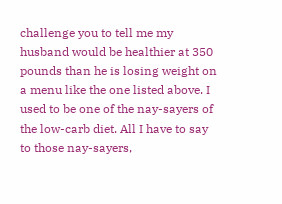challenge you to tell me my husband would be healthier at 350 pounds than he is losing weight on a menu like the one listed above. I used to be one of the nay-sayers of the low-carb diet. All I have to say to those nay-sayers,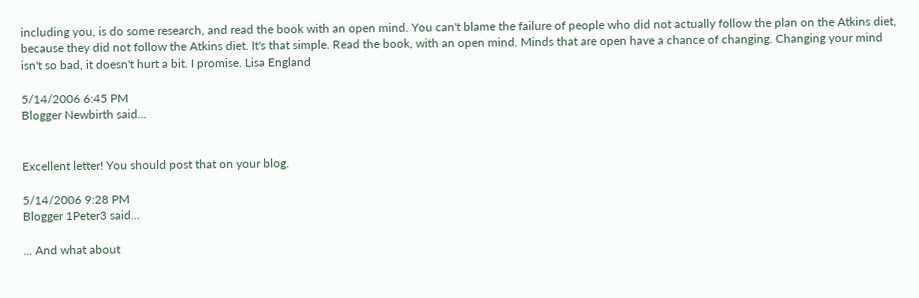including you, is do some research, and read the book with an open mind. You can't blame the failure of people who did not actually follow the plan on the Atkins diet, because they did not follow the Atkins diet. It's that simple. Read the book, with an open mind. Minds that are open have a chance of changing. Changing your mind isn't so bad, it doesn't hurt a bit. I promise. Lisa England

5/14/2006 6:45 PM
Blogger Newbirth said...


Excellent letter! You should post that on your blog.

5/14/2006 9:28 PM
Blogger 1Peter3 said...

... And what about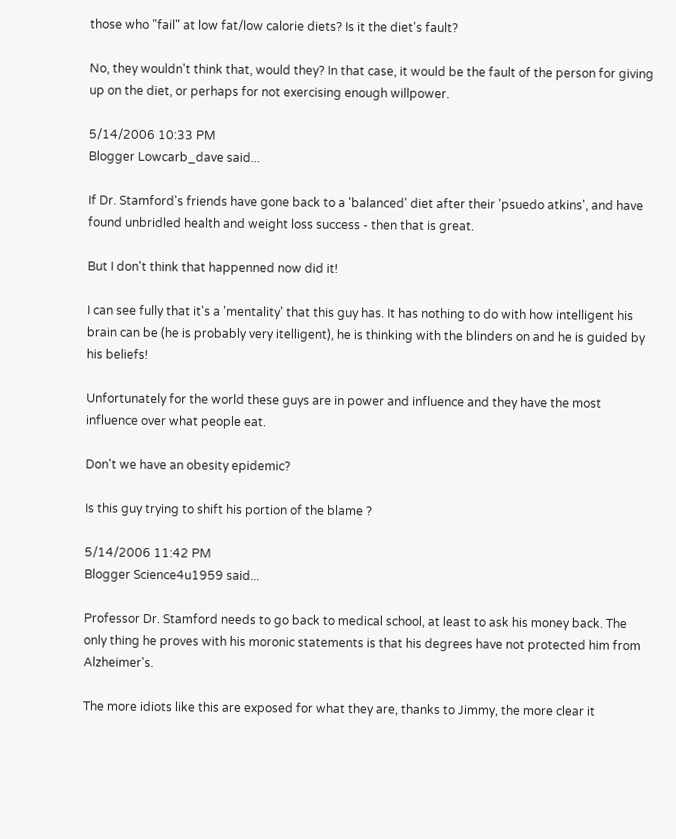those who "fail" at low fat/low calorie diets? Is it the diet's fault?

No, they wouldn't think that, would they? In that case, it would be the fault of the person for giving up on the diet, or perhaps for not exercising enough willpower.

5/14/2006 10:33 PM
Blogger Lowcarb_dave said...

If Dr. Stamford's friends have gone back to a 'balanced' diet after their 'psuedo atkins', and have found unbridled health and weight loss success - then that is great.

But I don't think that happenned now did it!

I can see fully that it's a 'mentality' that this guy has. It has nothing to do with how intelligent his brain can be (he is probably very itelligent), he is thinking with the blinders on and he is guided by his beliefs!

Unfortunately for the world these guys are in power and influence and they have the most influence over what people eat.

Don't we have an obesity epidemic?

Is this guy trying to shift his portion of the blame ?

5/14/2006 11:42 PM
Blogger Science4u1959 said...

Professor Dr. Stamford needs to go back to medical school, at least to ask his money back. The only thing he proves with his moronic statements is that his degrees have not protected him from Alzheimer's.

The more idiots like this are exposed for what they are, thanks to Jimmy, the more clear it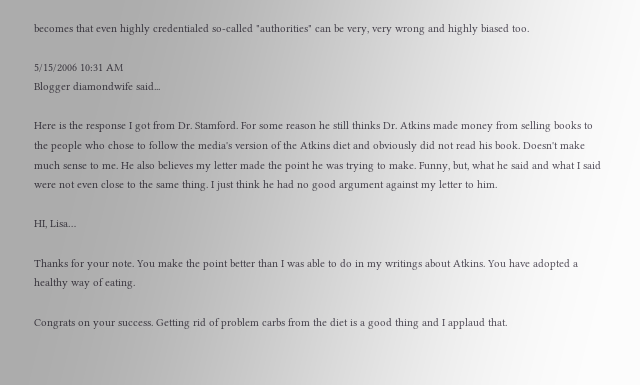becomes that even highly credentialed so-called "authorities" can be very, very wrong and highly biased too.

5/15/2006 10:31 AM
Blogger diamondwife said...

Here is the response I got from Dr. Stamford. For some reason he still thinks Dr. Atkins made money from selling books to the people who chose to follow the media's version of the Atkins diet and obviously did not read his book. Doesn't make much sense to me. He also believes my letter made the point he was trying to make. Funny, but, what he said and what I said were not even close to the same thing. I just think he had no good argument against my letter to him.

HI, Lisa…

Thanks for your note. You make the point better than I was able to do in my writings about Atkins. You have adopted a healthy way of eating.

Congrats on your success. Getting rid of problem carbs from the diet is a good thing and I applaud that.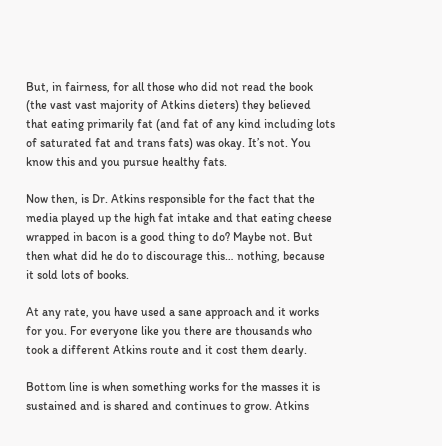But, in fairness, for all those who did not read the book (the vast vast majority of Atkins dieters) they believed that eating primarily fat (and fat of any kind including lots of saturated fat and trans fats) was okay. It’s not. You know this and you pursue healthy fats.

Now then, is Dr. Atkins responsible for the fact that the media played up the high fat intake and that eating cheese wrapped in bacon is a good thing to do? Maybe not. But then what did he do to discourage this… nothing, because it sold lots of books.

At any rate, you have used a sane approach and it works for you. For everyone like you there are thousands who took a different Atkins route and it cost them dearly.

Bottom line is when something works for the masses it is sustained and is shared and continues to grow. Atkins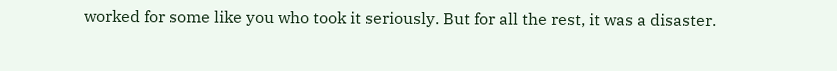worked for some like you who took it seriously. But for all the rest, it was a disaster.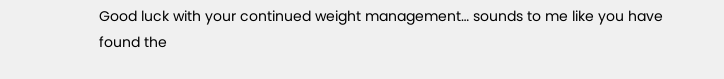Good luck with your continued weight management… sounds to me like you have found the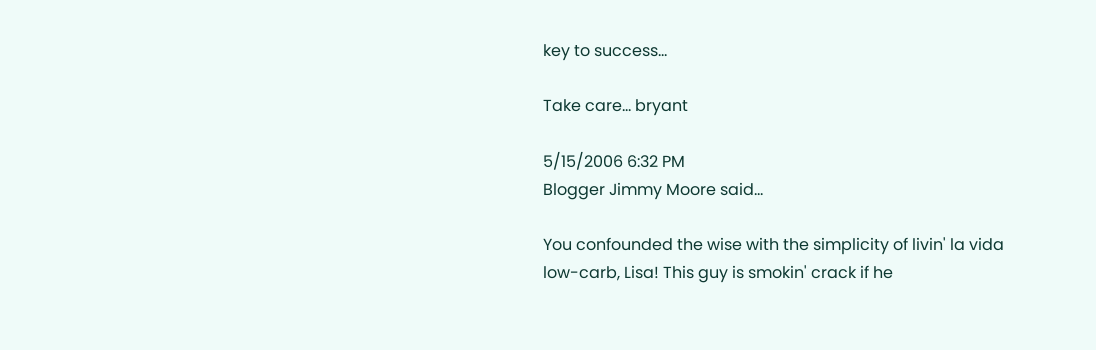key to success…

Take care… bryant

5/15/2006 6:32 PM
Blogger Jimmy Moore said...

You confounded the wise with the simplicity of livin' la vida low-carb, Lisa! This guy is smokin' crack if he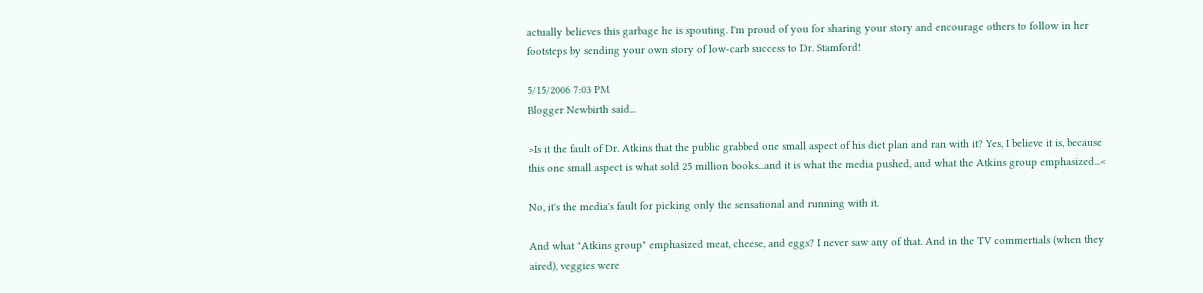actually believes this garbage he is spouting. I'm proud of you for sharing your story and encourage others to follow in her footsteps by sending your own story of low-carb success to Dr. Stamford!

5/15/2006 7:03 PM
Blogger Newbirth said...

>Is it the fault of Dr. Atkins that the public grabbed one small aspect of his diet plan and ran with it? Yes, I believe it is, because this one small aspect is what sold 25 million books...and it is what the media pushed, and what the Atkins group emphasized...<

No, it's the media's fault for picking only the sensational and running with it.

And what "Atkins group" emphasized meat, cheese, and eggs? I never saw any of that. And in the TV commertials (when they aired), veggies were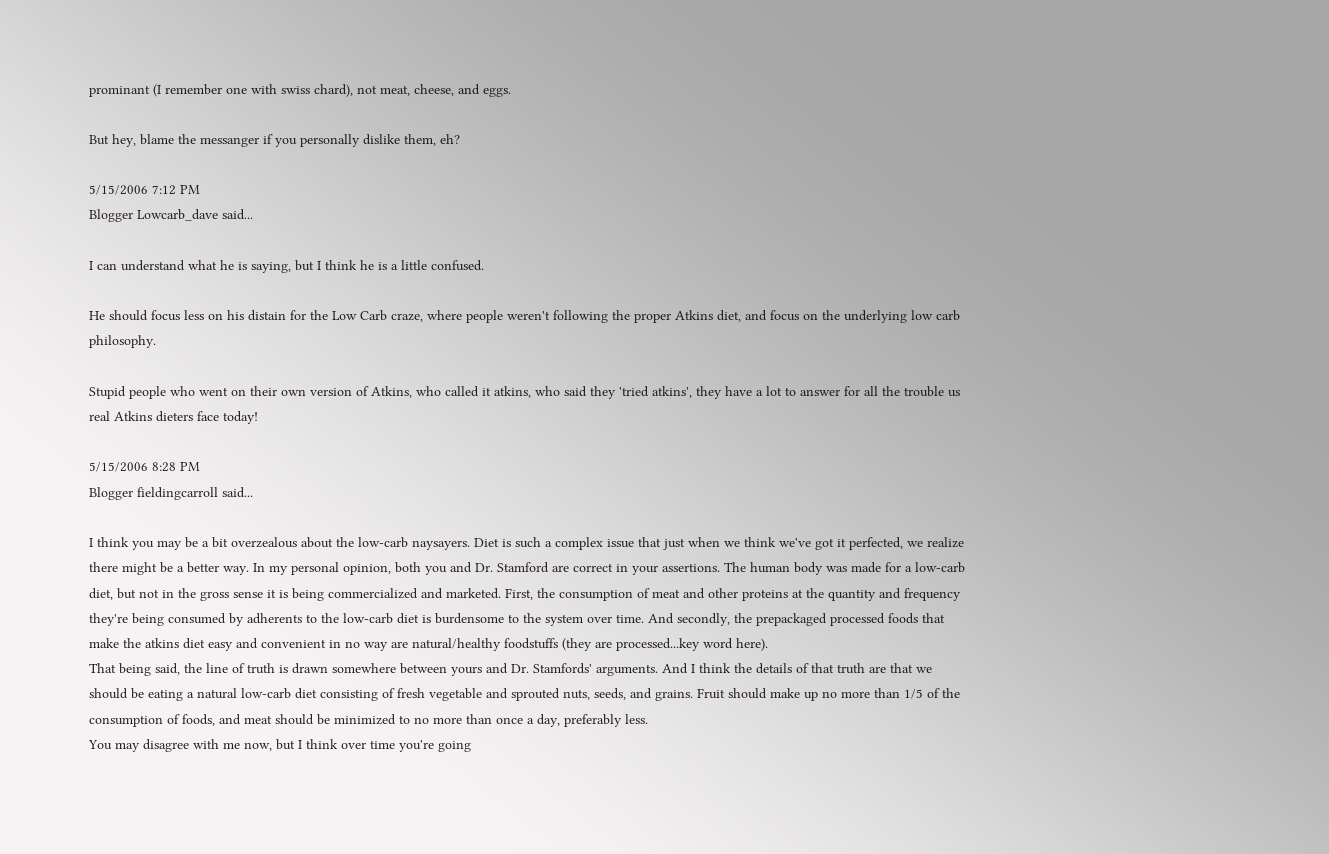prominant (I remember one with swiss chard), not meat, cheese, and eggs.

But hey, blame the messanger if you personally dislike them, eh?

5/15/2006 7:12 PM
Blogger Lowcarb_dave said...

I can understand what he is saying, but I think he is a little confused.

He should focus less on his distain for the Low Carb craze, where people weren't following the proper Atkins diet, and focus on the underlying low carb philosophy.

Stupid people who went on their own version of Atkins, who called it atkins, who said they 'tried atkins', they have a lot to answer for all the trouble us real Atkins dieters face today!

5/15/2006 8:28 PM
Blogger fieldingcarroll said...

I think you may be a bit overzealous about the low-carb naysayers. Diet is such a complex issue that just when we think we've got it perfected, we realize there might be a better way. In my personal opinion, both you and Dr. Stamford are correct in your assertions. The human body was made for a low-carb diet, but not in the gross sense it is being commercialized and marketed. First, the consumption of meat and other proteins at the quantity and frequency they're being consumed by adherents to the low-carb diet is burdensome to the system over time. And secondly, the prepackaged processed foods that make the atkins diet easy and convenient in no way are natural/healthy foodstuffs (they are processed...key word here).
That being said, the line of truth is drawn somewhere between yours and Dr. Stamfords' arguments. And I think the details of that truth are that we should be eating a natural low-carb diet consisting of fresh vegetable and sprouted nuts, seeds, and grains. Fruit should make up no more than 1/5 of the consumption of foods, and meat should be minimized to no more than once a day, preferably less.
You may disagree with me now, but I think over time you're going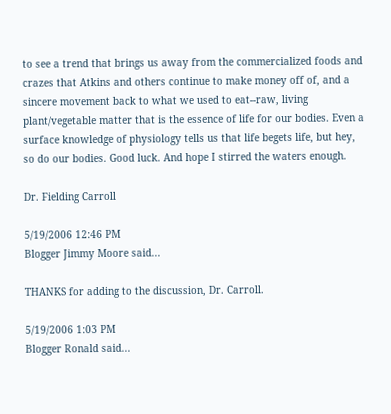to see a trend that brings us away from the commercialized foods and crazes that Atkins and others continue to make money off of, and a sincere movement back to what we used to eat--raw, living plant/vegetable matter that is the essence of life for our bodies. Even a surface knowledge of physiology tells us that life begets life, but hey, so do our bodies. Good luck. And hope I stirred the waters enough.

Dr. Fielding Carroll

5/19/2006 12:46 PM
Blogger Jimmy Moore said...

THANKS for adding to the discussion, Dr. Carroll.

5/19/2006 1:03 PM
Blogger Ronald said...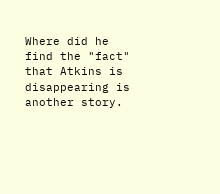Where did he find the "fact" that Atkins is disappearing is another story.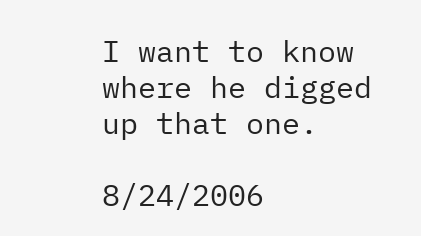I want to know where he digged up that one.

8/24/2006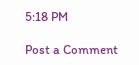5:18 PM

Post a Comment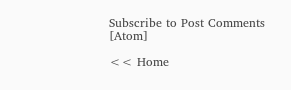Subscribe to Post Comments [Atom]

<< Home